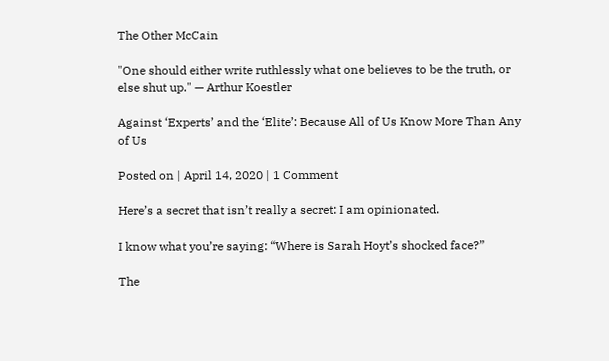The Other McCain

"One should either write ruthlessly what one believes to be the truth, or else shut up." — Arthur Koestler

Against ‘Experts’ and the ‘Elite’: Because All of Us Know More Than Any of Us

Posted on | April 14, 2020 | 1 Comment

Here’s a secret that isn’t really a secret: I am opinionated.

I know what you’re saying: “Where is Sarah Hoyt’s shocked face?”

The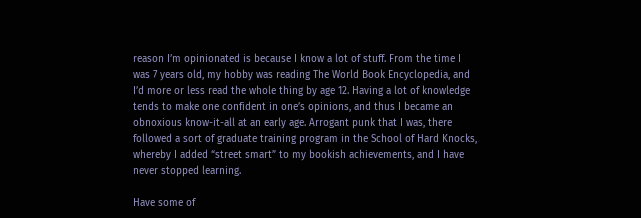reason I’m opinionated is because I know a lot of stuff. From the time I was 7 years old, my hobby was reading The World Book Encyclopedia, and I’d more or less read the whole thing by age 12. Having a lot of knowledge tends to make one confident in one’s opinions, and thus I became an obnoxious know-it-all at an early age. Arrogant punk that I was, there followed a sort of graduate training program in the School of Hard Knocks, whereby I added “street smart” to my bookish achievements, and I have never stopped learning.

Have some of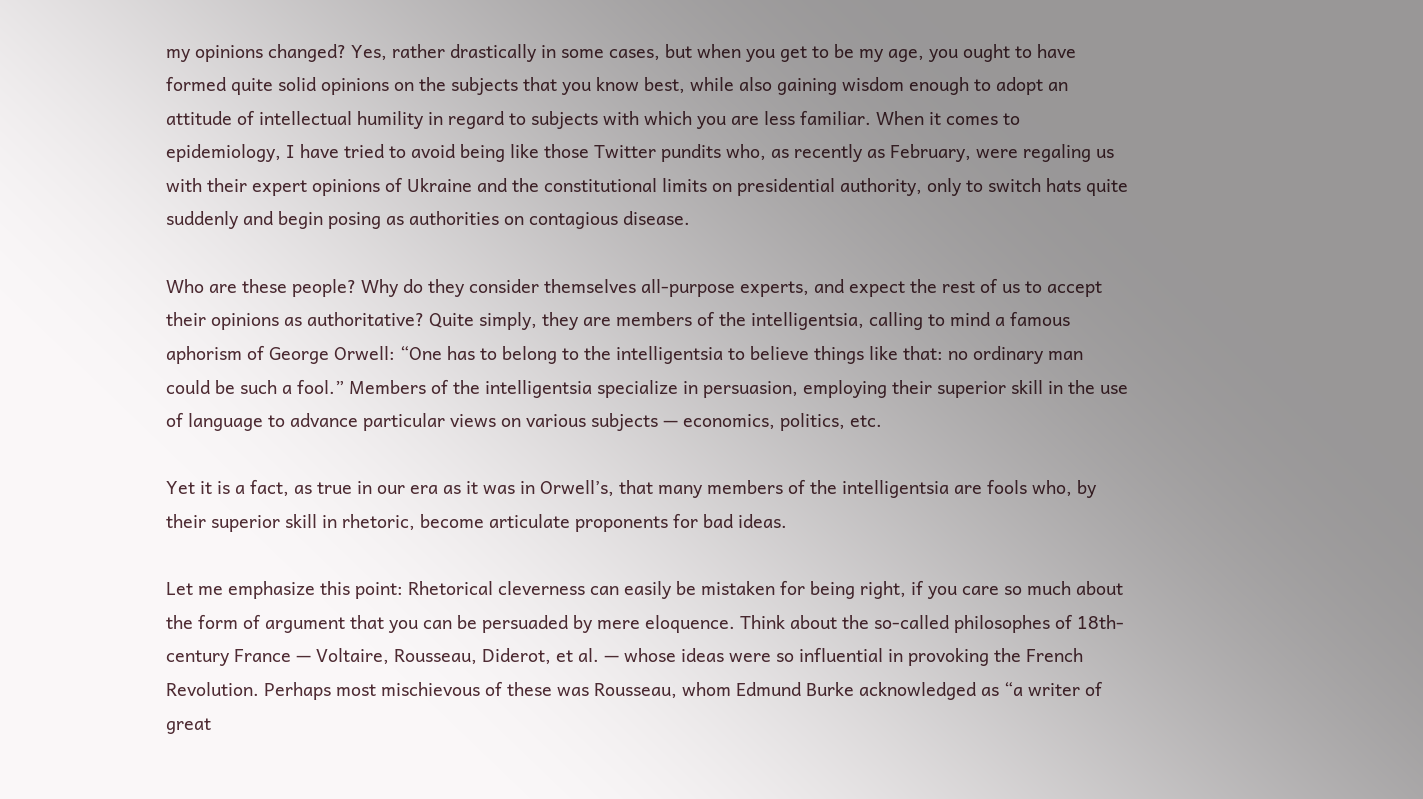my opinions changed? Yes, rather drastically in some cases, but when you get to be my age, you ought to have formed quite solid opinions on the subjects that you know best, while also gaining wisdom enough to adopt an attitude of intellectual humility in regard to subjects with which you are less familiar. When it comes to epidemiology, I have tried to avoid being like those Twitter pundits who, as recently as February, were regaling us with their expert opinions of Ukraine and the constitutional limits on presidential authority, only to switch hats quite suddenly and begin posing as authorities on contagious disease.

Who are these people? Why do they consider themselves all-purpose experts, and expect the rest of us to accept their opinions as authoritative? Quite simply, they are members of the intelligentsia, calling to mind a famous aphorism of George Orwell: “One has to belong to the intelligentsia to believe things like that: no ordinary man could be such a fool.” Members of the intelligentsia specialize in persuasion, employing their superior skill in the use of language to advance particular views on various subjects — economics, politics, etc.

Yet it is a fact, as true in our era as it was in Orwell’s, that many members of the intelligentsia are fools who, by their superior skill in rhetoric, become articulate proponents for bad ideas.

Let me emphasize this point: Rhetorical cleverness can easily be mistaken for being right, if you care so much about the form of argument that you can be persuaded by mere eloquence. Think about the so-called philosophes of 18th-century France — Voltaire, Rousseau, Diderot, et al. — whose ideas were so influential in provoking the French Revolution. Perhaps most mischievous of these was Rousseau, whom Edmund Burke acknowledged as “a writer of great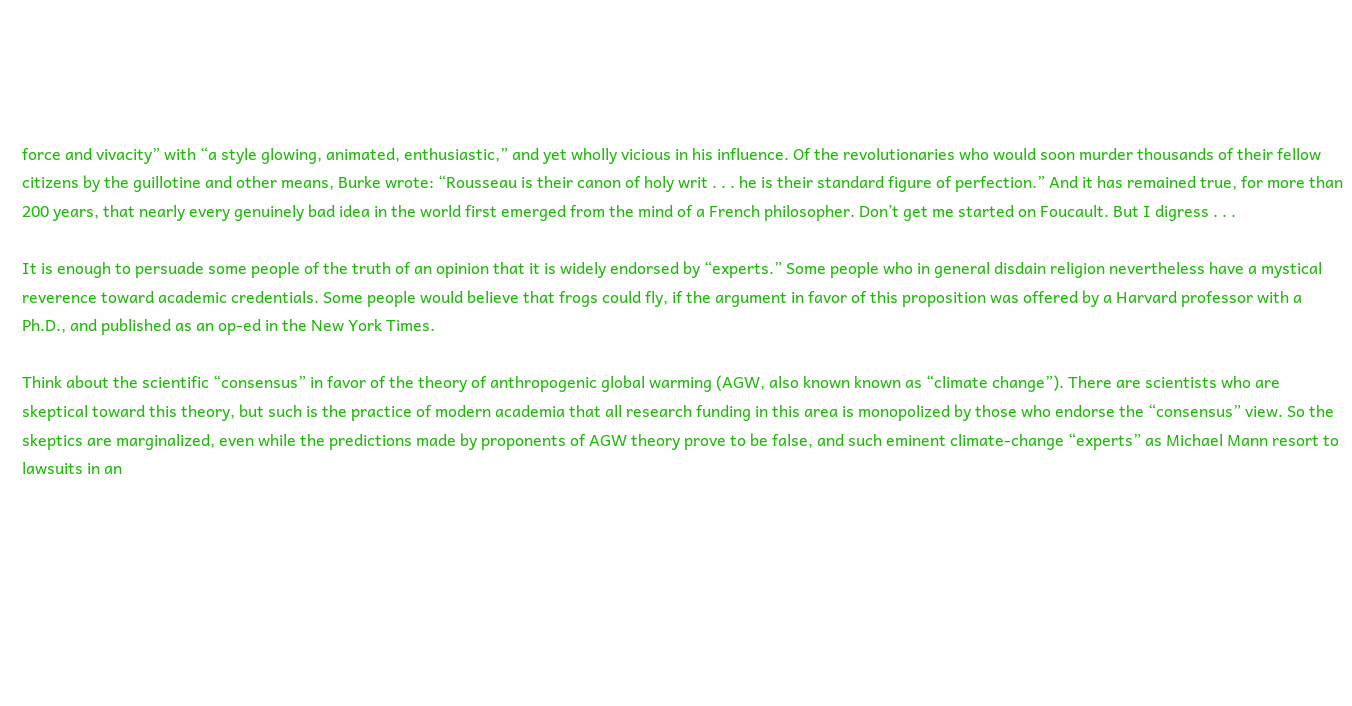force and vivacity” with “a style glowing, animated, enthusiastic,” and yet wholly vicious in his influence. Of the revolutionaries who would soon murder thousands of their fellow citizens by the guillotine and other means, Burke wrote: “Rousseau is their canon of holy writ . . . he is their standard figure of perfection.” And it has remained true, for more than 200 years, that nearly every genuinely bad idea in the world first emerged from the mind of a French philosopher. Don’t get me started on Foucault. But I digress . . .

It is enough to persuade some people of the truth of an opinion that it is widely endorsed by “experts.” Some people who in general disdain religion nevertheless have a mystical reverence toward academic credentials. Some people would believe that frogs could fly, if the argument in favor of this proposition was offered by a Harvard professor with a Ph.D., and published as an op-ed in the New York Times.

Think about the scientific “consensus” in favor of the theory of anthropogenic global warming (AGW, also known known as “climate change”). There are scientists who are skeptical toward this theory, but such is the practice of modern academia that all research funding in this area is monopolized by those who endorse the “consensus” view. So the skeptics are marginalized, even while the predictions made by proponents of AGW theory prove to be false, and such eminent climate-change “experts” as Michael Mann resort to lawsuits in an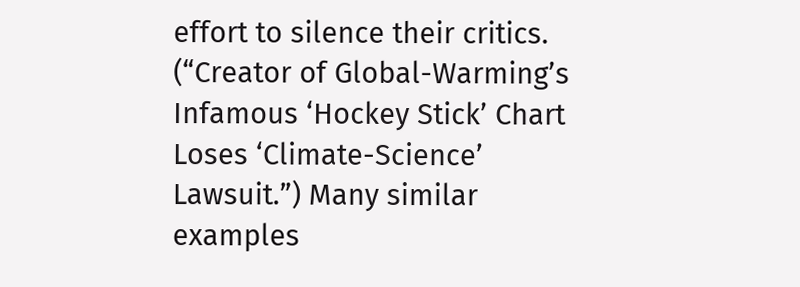effort to silence their critics. (“Creator of Global-Warming’s Infamous ‘Hockey Stick’ Chart Loses ‘Climate-Science’ Lawsuit.”) Many similar examples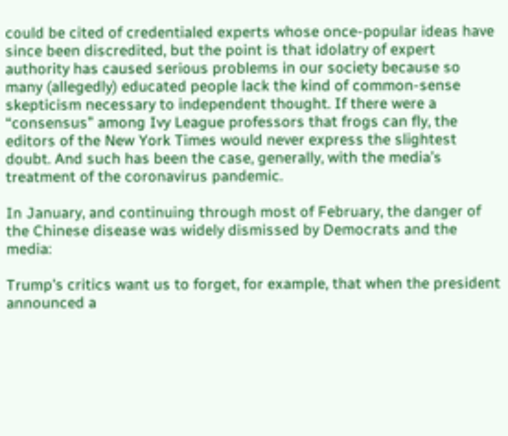could be cited of credentialed experts whose once-popular ideas have since been discredited, but the point is that idolatry of expert authority has caused serious problems in our society because so many (allegedly) educated people lack the kind of common-sense skepticism necessary to independent thought. If there were a “consensus” among Ivy League professors that frogs can fly, the editors of the New York Times would never express the slightest doubt. And such has been the case, generally, with the media’s treatment of the coronavirus pandemic.

In January, and continuing through most of February, the danger of the Chinese disease was widely dismissed by Democrats and the media:

Trump’s critics want us to forget, for example, that when the president announced a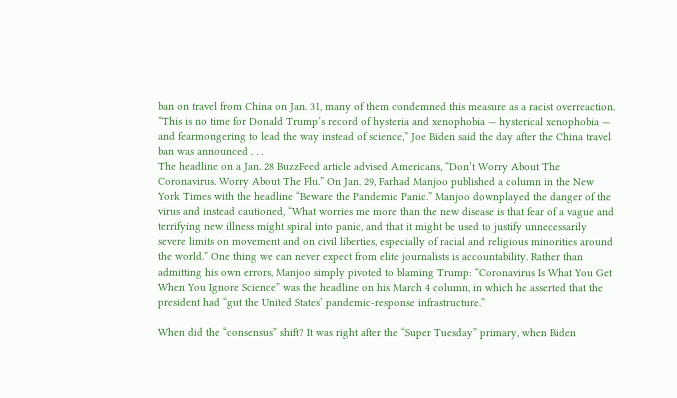ban on travel from China on Jan. 31, many of them condemned this measure as a racist overreaction. “This is no time for Donald Trump’s record of hysteria and xenophobia — hysterical xenophobia — and fearmongering to lead the way instead of science,” Joe Biden said the day after the China travel ban was announced . . .
The headline on a Jan. 28 BuzzFeed article advised Americans, “Don’t Worry About The Coronavirus. Worry About The Flu.” On Jan. 29, Farhad Manjoo published a column in the New York Times with the headline “Beware the Pandemic Panic.” Manjoo downplayed the danger of the virus and instead cautioned, “What worries me more than the new disease is that fear of a vague and terrifying new illness might spiral into panic, and that it might be used to justify unnecessarily severe limits on movement and on civil liberties, especially of racial and religious minorities around the world.” One thing we can never expect from elite journalists is accountability. Rather than admitting his own errors, Manjoo simply pivoted to blaming Trump: “Coronavirus Is What You Get When You Ignore Science” was the headline on his March 4 column, in which he asserted that the president had “gut the United States’ pandemic-response infrastructure.”

When did the “consensus” shift? It was right after the “Super Tuesday” primary, when Biden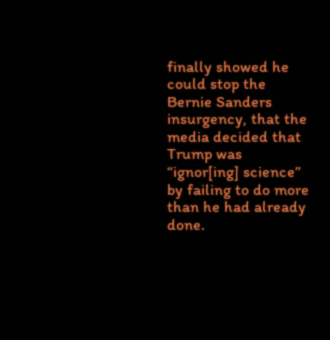finally showed he could stop the Bernie Sanders insurgency, that the media decided that Trump was “ignor[ing] science” by failing to do more than he had already done.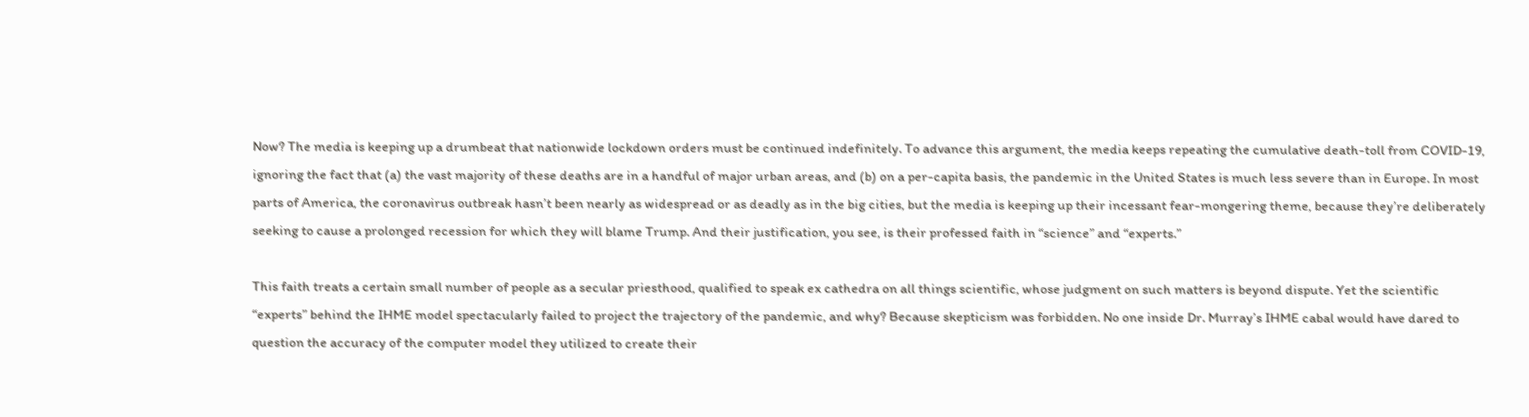Now? The media is keeping up a drumbeat that nationwide lockdown orders must be continued indefinitely. To advance this argument, the media keeps repeating the cumulative death-toll from COVID-19, ignoring the fact that (a) the vast majority of these deaths are in a handful of major urban areas, and (b) on a per-capita basis, the pandemic in the United States is much less severe than in Europe. In most parts of America, the coronavirus outbreak hasn’t been nearly as widespread or as deadly as in the big cities, but the media is keeping up their incessant fear-mongering theme, because they’re deliberately seeking to cause a prolonged recession for which they will blame Trump. And their justification, you see, is their professed faith in “science” and “experts.”

This faith treats a certain small number of people as a secular priesthood, qualified to speak ex cathedra on all things scientific, whose judgment on such matters is beyond dispute. Yet the scientific “experts” behind the IHME model spectacularly failed to project the trajectory of the pandemic, and why? Because skepticism was forbidden. No one inside Dr. Murray’s IHME cabal would have dared to question the accuracy of the computer model they utilized to create their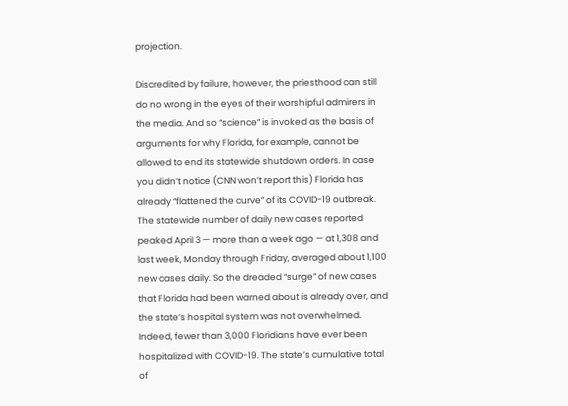projection.

Discredited by failure, however, the priesthood can still do no wrong in the eyes of their worshipful admirers in the media. And so “science” is invoked as the basis of arguments for why Florida, for example, cannot be allowed to end its statewide shutdown orders. In case you didn’t notice (CNN won’t report this) Florida has already “flattened the curve” of its COVID-19 outbreak. The statewide number of daily new cases reported peaked April 3 — more than a week ago — at 1,308 and last week, Monday through Friday, averaged about 1,100 new cases daily. So the dreaded “surge” of new cases that Florida had been warned about is already over, and the state’s hospital system was not overwhelmed. Indeed, fewer than 3,000 Floridians have ever been hospitalized with COVID-19. The state’s cumulative total of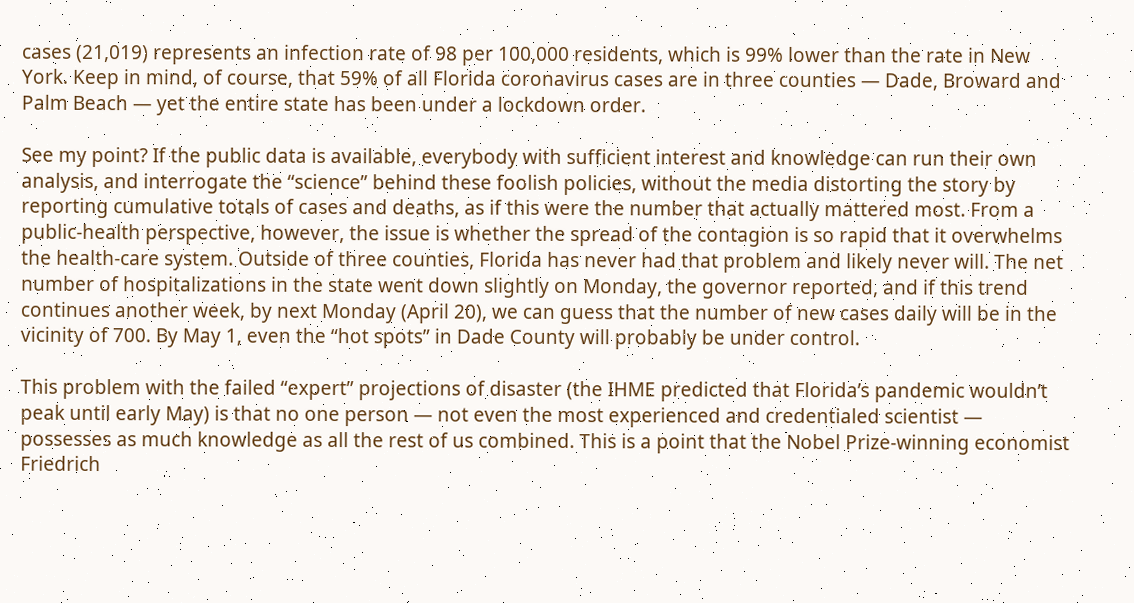cases (21,019) represents an infection rate of 98 per 100,000 residents, which is 99% lower than the rate in New York. Keep in mind, of course, that 59% of all Florida coronavirus cases are in three counties — Dade, Broward and Palm Beach — yet the entire state has been under a lockdown order.

See my point? If the public data is available, everybody with sufficient interest and knowledge can run their own analysis, and interrogate the “science” behind these foolish policies, without the media distorting the story by reporting cumulative totals of cases and deaths, as if this were the number that actually mattered most. From a public-health perspective, however, the issue is whether the spread of the contagion is so rapid that it overwhelms the health-care system. Outside of three counties, Florida has never had that problem and likely never will. The net number of hospitalizations in the state went down slightly on Monday, the governor reported, and if this trend continues another week, by next Monday (April 20), we can guess that the number of new cases daily will be in the vicinity of 700. By May 1, even the “hot spots” in Dade County will probably be under control.

This problem with the failed “expert” projections of disaster (the IHME predicted that Florida’s pandemic wouldn’t peak until early May) is that no one person — not even the most experienced and credentialed scientist — possesses as much knowledge as all the rest of us combined. This is a point that the Nobel Prize-winning economist Friedrich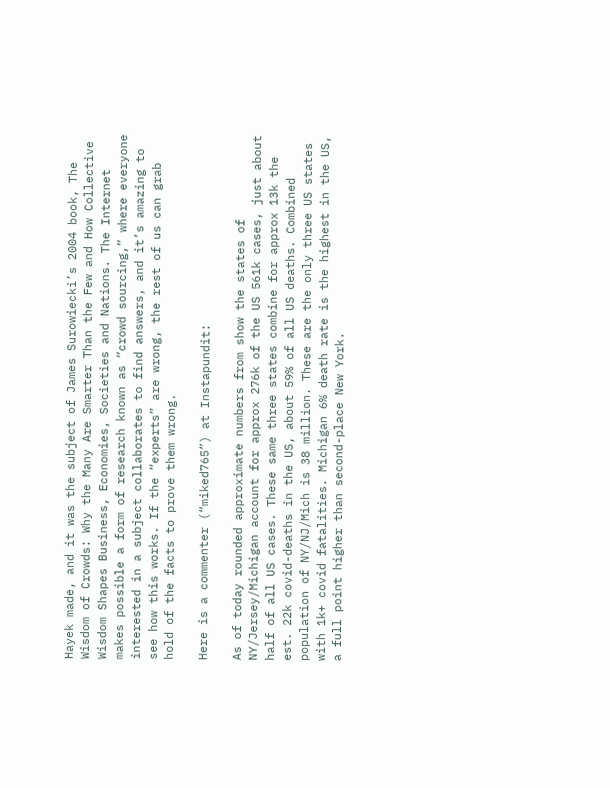Hayek made, and it was the subject of James Surowiecki’s 2004 book, The Wisdom of Crowds: Why the Many Are Smarter Than the Few and How Collective Wisdom Shapes Business, Economies, Societies and Nations. The Internet makes possible a form of research known as “crowd sourcing,” where everyone interested in a subject collaborates to find answers, and it’s amazing to see how this works. If the “experts” are wrong, the rest of us can grab hold of the facts to prove them wrong.

Here is a commenter (“miked765”) at Instapundit:

As of today rounded approximate numbers from show the states of NY/Jersey/Michigan account for approx 276k of the US 561k cases, just about half of all US cases. These same three states combine for approx 13k the est. 22k covid-deaths in the US, about 59% of all US deaths. Combined population of NY/NJ/Mich is 38 million. These are the only three US states with 1k+ covid fatalities. Michigan 6% death rate is the highest in the US, a full point higher than second-place New York.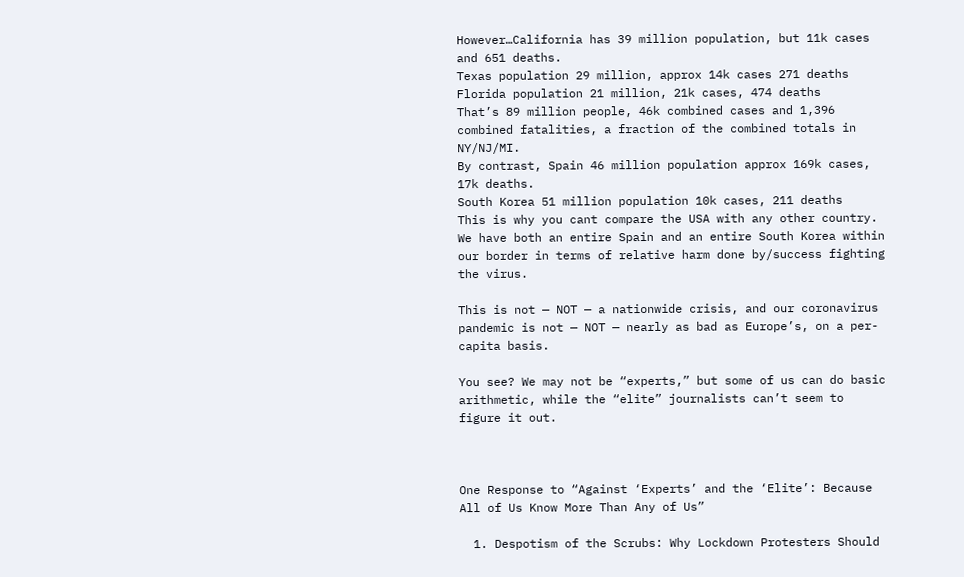However…California has 39 million population, but 11k cases and 651 deaths.
Texas population 29 million, approx 14k cases 271 deaths
Florida population 21 million, 21k cases, 474 deaths
That’s 89 million people, 46k combined cases and 1,396 combined fatalities, a fraction of the combined totals in NY/NJ/MI.
By contrast, Spain 46 million population approx 169k cases, 17k deaths.
South Korea 51 million population 10k cases, 211 deaths
This is why you cant compare the USA with any other country. We have both an entire Spain and an entire South Korea within our border in terms of relative harm done by/success fighting the virus.

This is not — NOT — a nationwide crisis, and our coronavirus pandemic is not — NOT — nearly as bad as Europe’s, on a per-capita basis.

You see? We may not be “experts,” but some of us can do basic arithmetic, while the “elite” journalists can’t seem to figure it out.



One Response to “Against ‘Experts’ and the ‘Elite’: Because All of Us Know More Than Any of Us”

  1. Despotism of the Scrubs: Why Lockdown Protesters Should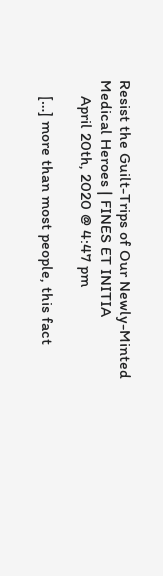Resist the Guilt-Trips of Our Newly-Minted Medical Heroes | FINES ET INITIA
    April 20th, 2020 @ 4:47 pm

    […] more than most people, this fact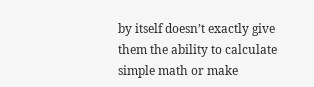by itself doesn’t exactly give them the ability to calculate simple math or make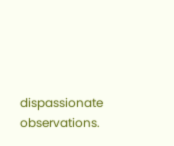dispassionate observations.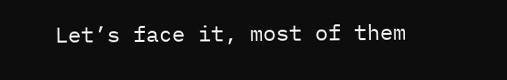Let’s face it, most of them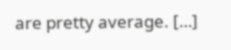are pretty average. […]